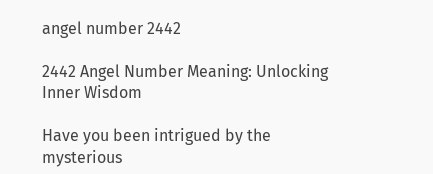angel number 2442

2442 Angel Number Meaning: Unlocking Inner Wisdom

Have you been intrigued by the mysterious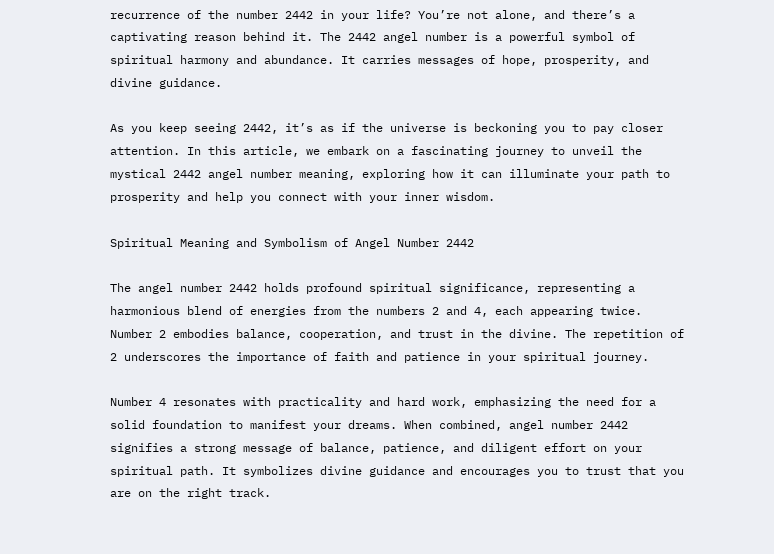recurrence of the number 2442 in your life? You’re not alone, and there’s a captivating reason behind it. The 2442 angel number is a powerful symbol of spiritual harmony and abundance. It carries messages of hope, prosperity, and divine guidance.

As you keep seeing 2442, it’s as if the universe is beckoning you to pay closer attention. In this article, we embark on a fascinating journey to unveil the mystical 2442 angel number meaning, exploring how it can illuminate your path to prosperity and help you connect with your inner wisdom.

Spiritual Meaning and Symbolism of Angel Number 2442

The angel number 2442 holds profound spiritual significance, representing a harmonious blend of energies from the numbers 2 and 4, each appearing twice. Number 2 embodies balance, cooperation, and trust in the divine. The repetition of 2 underscores the importance of faith and patience in your spiritual journey.

Number 4 resonates with practicality and hard work, emphasizing the need for a solid foundation to manifest your dreams. When combined, angel number 2442 signifies a strong message of balance, patience, and diligent effort on your spiritual path. It symbolizes divine guidance and encourages you to trust that you are on the right track.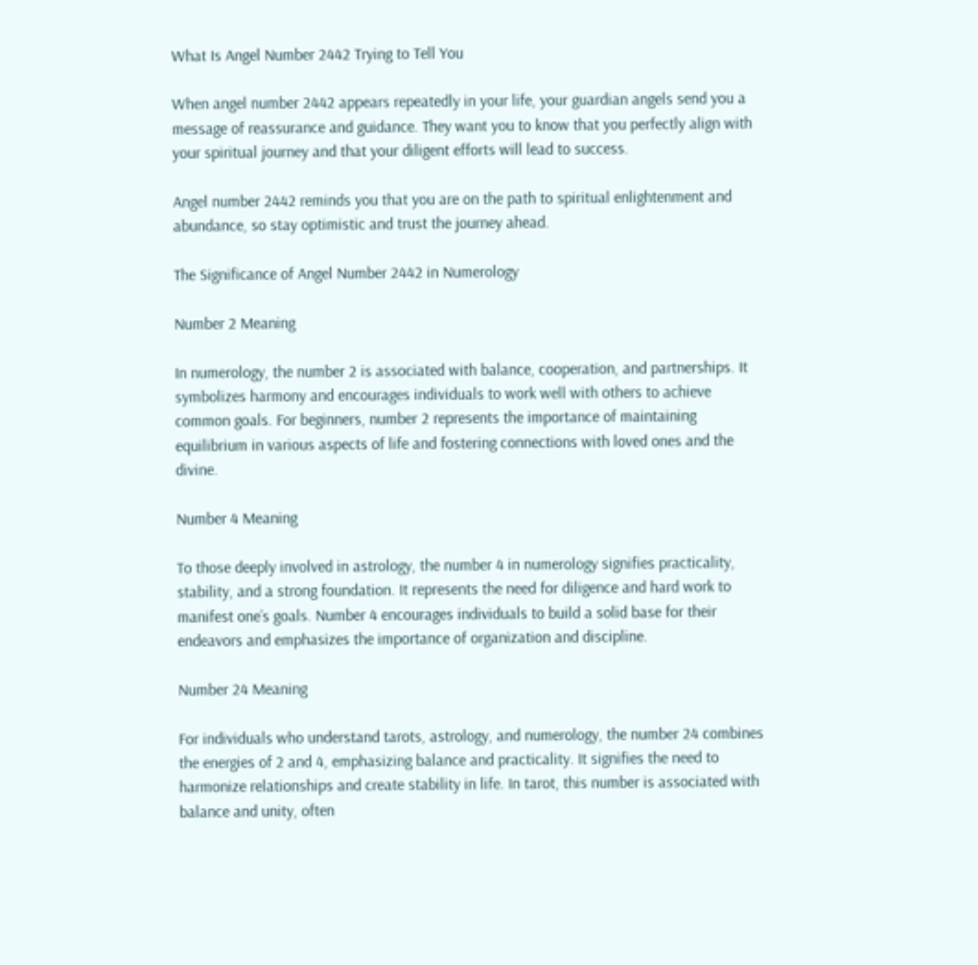What Is Angel Number 2442 Trying to Tell You

When angel number 2442 appears repeatedly in your life, your guardian angels send you a message of reassurance and guidance. They want you to know that you perfectly align with your spiritual journey and that your diligent efforts will lead to success.

Angel number 2442 reminds you that you are on the path to spiritual enlightenment and abundance, so stay optimistic and trust the journey ahead.

The Significance of Angel Number 2442 in Numerology

Number 2 Meaning

In numerology, the number 2 is associated with balance, cooperation, and partnerships. It symbolizes harmony and encourages individuals to work well with others to achieve common goals. For beginners, number 2 represents the importance of maintaining equilibrium in various aspects of life and fostering connections with loved ones and the divine.

Number 4 Meaning

To those deeply involved in astrology, the number 4 in numerology signifies practicality, stability, and a strong foundation. It represents the need for diligence and hard work to manifest one’s goals. Number 4 encourages individuals to build a solid base for their endeavors and emphasizes the importance of organization and discipline.

Number 24 Meaning

For individuals who understand tarots, astrology, and numerology, the number 24 combines the energies of 2 and 4, emphasizing balance and practicality. It signifies the need to harmonize relationships and create stability in life. In tarot, this number is associated with balance and unity, often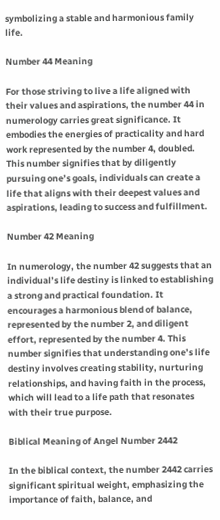symbolizing a stable and harmonious family life.

Number 44 Meaning

For those striving to live a life aligned with their values and aspirations, the number 44 in numerology carries great significance. It embodies the energies of practicality and hard work represented by the number 4, doubled. This number signifies that by diligently pursuing one’s goals, individuals can create a life that aligns with their deepest values and aspirations, leading to success and fulfillment.

Number 42 Meaning

In numerology, the number 42 suggests that an individual’s life destiny is linked to establishing a strong and practical foundation. It encourages a harmonious blend of balance, represented by the number 2, and diligent effort, represented by the number 4. This number signifies that understanding one’s life destiny involves creating stability, nurturing relationships, and having faith in the process, which will lead to a life path that resonates with their true purpose.

Biblical Meaning of Angel Number 2442

In the biblical context, the number 2442 carries significant spiritual weight, emphasizing the importance of faith, balance, and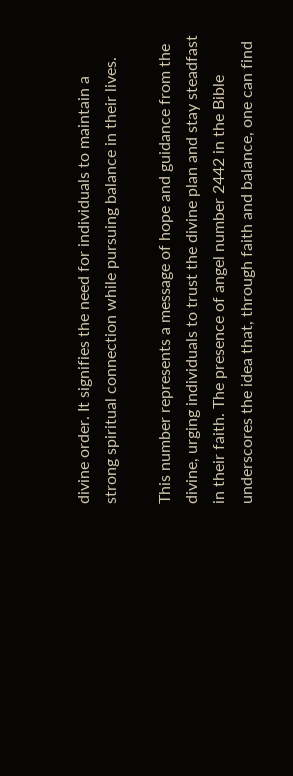divine order. It signifies the need for individuals to maintain a strong spiritual connection while pursuing balance in their lives.

This number represents a message of hope and guidance from the divine, urging individuals to trust the divine plan and stay steadfast in their faith. The presence of angel number 2442 in the Bible underscores the idea that, through faith and balance, one can find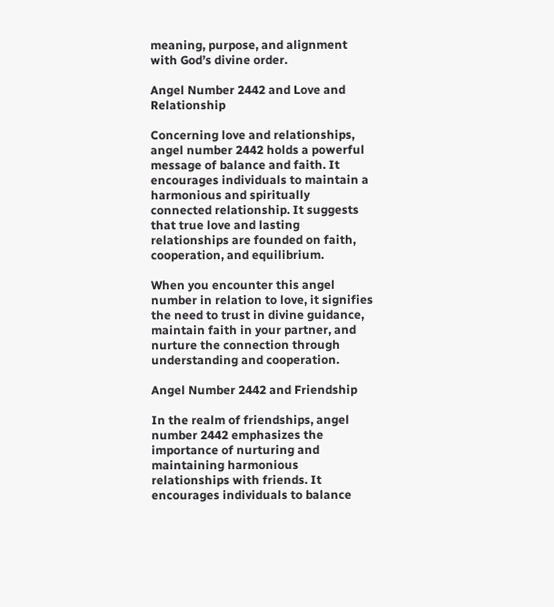meaning, purpose, and alignment with God’s divine order.

Angel Number 2442 and Love and Relationship

Concerning love and relationships, angel number 2442 holds a powerful message of balance and faith. It encourages individuals to maintain a harmonious and spiritually connected relationship. It suggests that true love and lasting relationships are founded on faith, cooperation, and equilibrium.

When you encounter this angel number in relation to love, it signifies the need to trust in divine guidance, maintain faith in your partner, and nurture the connection through understanding and cooperation.

Angel Number 2442 and Friendship

In the realm of friendships, angel number 2442 emphasizes the importance of nurturing and maintaining harmonious relationships with friends. It encourages individuals to balance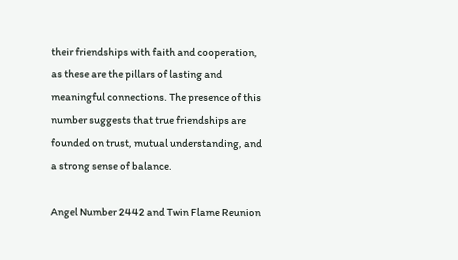their friendships with faith and cooperation, as these are the pillars of lasting and meaningful connections. The presence of this number suggests that true friendships are founded on trust, mutual understanding, and a strong sense of balance.

Angel Number 2442 and Twin Flame Reunion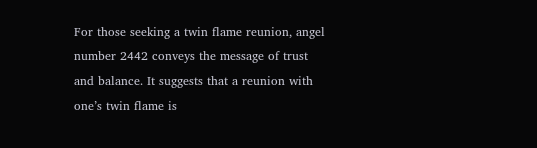For those seeking a twin flame reunion, angel number 2442 conveys the message of trust and balance. It suggests that a reunion with one’s twin flame is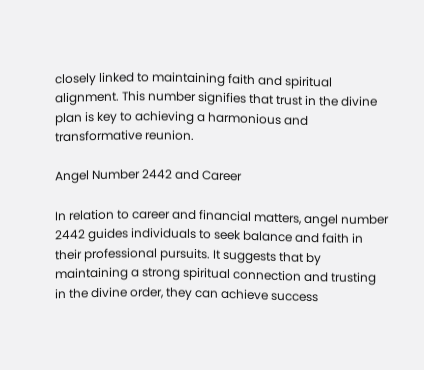closely linked to maintaining faith and spiritual alignment. This number signifies that trust in the divine plan is key to achieving a harmonious and transformative reunion.

Angel Number 2442 and Career

In relation to career and financial matters, angel number 2442 guides individuals to seek balance and faith in their professional pursuits. It suggests that by maintaining a strong spiritual connection and trusting in the divine order, they can achieve success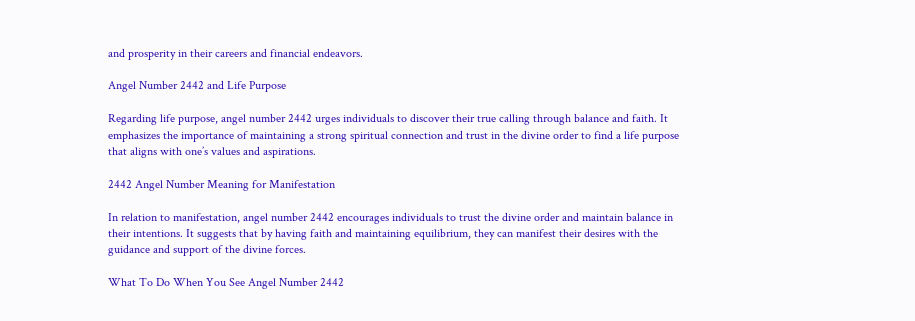and prosperity in their careers and financial endeavors.

Angel Number 2442 and Life Purpose

Regarding life purpose, angel number 2442 urges individuals to discover their true calling through balance and faith. It emphasizes the importance of maintaining a strong spiritual connection and trust in the divine order to find a life purpose that aligns with one’s values and aspirations.

2442 Angel Number Meaning for Manifestation

In relation to manifestation, angel number 2442 encourages individuals to trust the divine order and maintain balance in their intentions. It suggests that by having faith and maintaining equilibrium, they can manifest their desires with the guidance and support of the divine forces.

What To Do When You See Angel Number 2442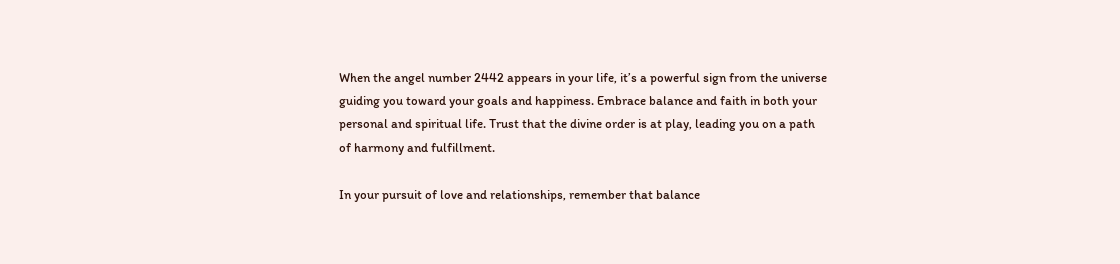When the angel number 2442 appears in your life, it’s a powerful sign from the universe guiding you toward your goals and happiness. Embrace balance and faith in both your personal and spiritual life. Trust that the divine order is at play, leading you on a path of harmony and fulfillment.

In your pursuit of love and relationships, remember that balance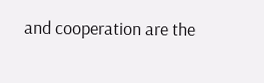and cooperation are the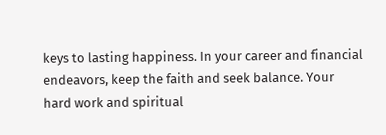keys to lasting happiness. In your career and financial endeavors, keep the faith and seek balance. Your hard work and spiritual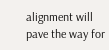alignment will pave the way for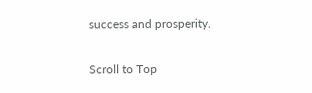success and prosperity.

Scroll to Top